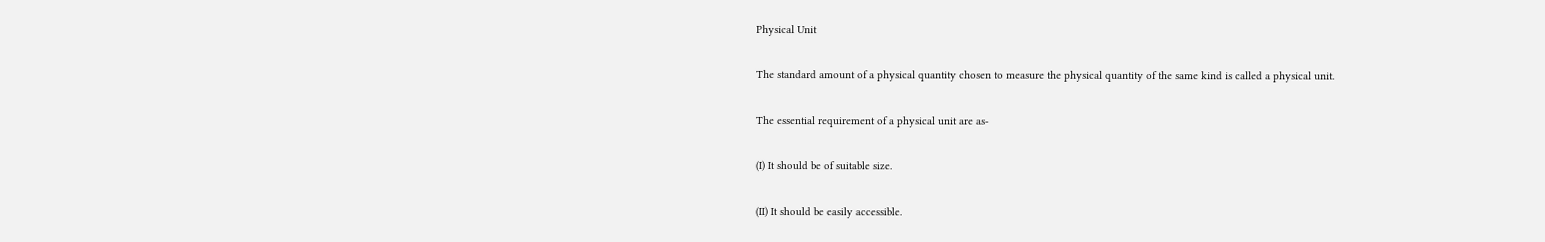Physical Unit

The standard amount of a physical quantity chosen to measure the physical quantity of the same kind is called a physical unit.

The essential requirement of a physical unit are as-

(I) It should be of suitable size.

(II) It should be easily accessible.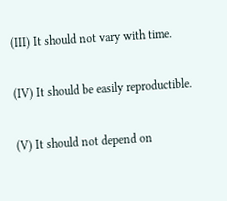(III) It should not vary with time.

(IV) It should be easily reproductible.

(V) It should not depend on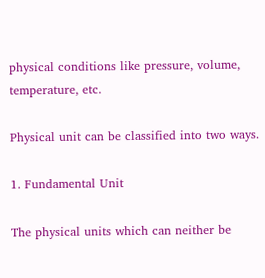physical conditions like pressure, volume, temperature, etc.

Physical unit can be classified into two ways.

1. Fundamental Unit

The physical units which can neither be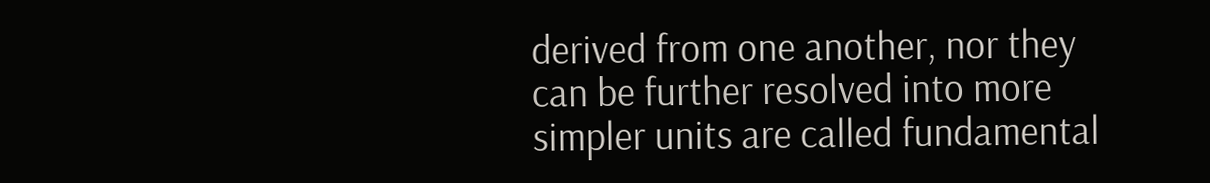derived from one another, nor they can be further resolved into more simpler units are called fundamental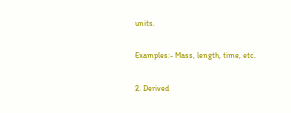units.

Examples:- Mass, length, time, etc.

2. Derived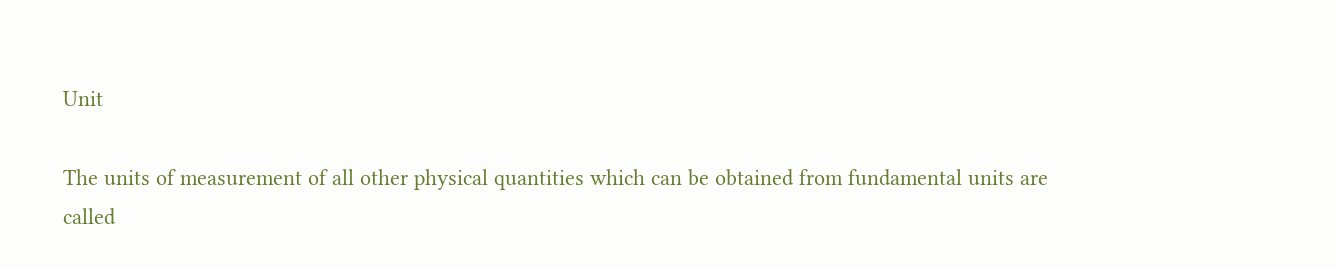Unit

The units of measurement of all other physical quantities which can be obtained from fundamental units are called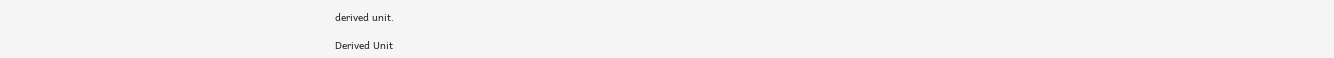derived unit.

Derived Unit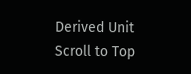Derived Unit
Scroll to Top